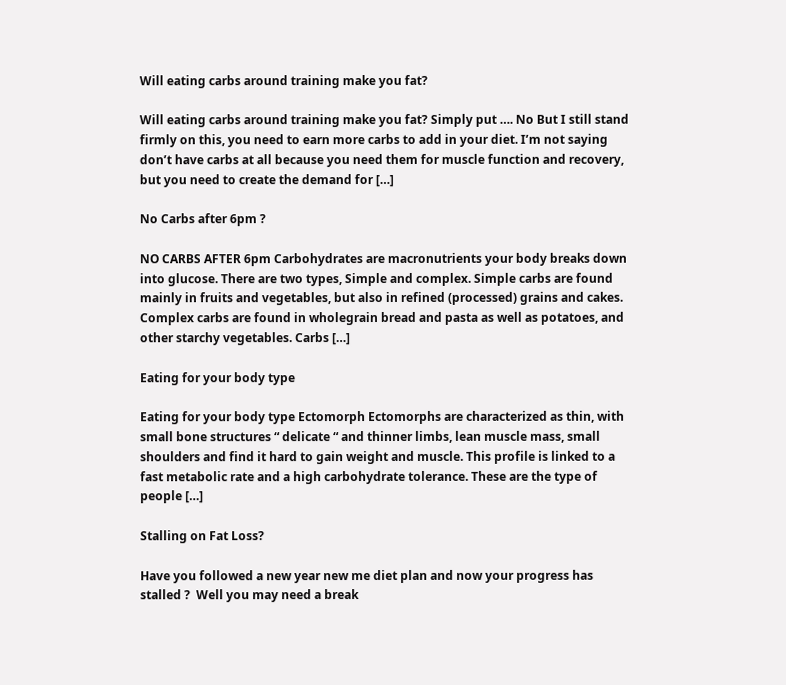Will eating carbs around training make you fat?

Will eating carbs around training make you fat? Simply put …. No But I still stand firmly on this, you need to earn more carbs to add in your diet. I’m not saying don’t have carbs at all because you need them for muscle function and recovery, but you need to create the demand for […]

No Carbs after 6pm ?

NO CARBS AFTER 6pm Carbohydrates are macronutrients your body breaks down into glucose. There are two types, Simple and complex. Simple carbs are found mainly in fruits and vegetables, but also in refined (processed) grains and cakes. Complex carbs are found in wholegrain bread and pasta as well as potatoes, and other starchy vegetables. Carbs […]

Eating for your body type

Eating for your body type Ectomorph Ectomorphs are characterized as thin, with small bone structures “ delicate “ and thinner limbs, lean muscle mass, small shoulders and find it hard to gain weight and muscle. This profile is linked to a fast metabolic rate and a high carbohydrate tolerance. These are the type of people […]

Stalling on Fat Loss?

Have you followed a new year new me diet plan and now your progress has stalled ?  Well you may need a break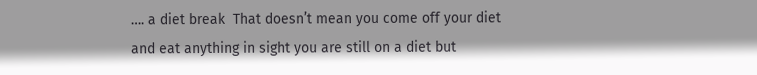…. a diet break  That doesn’t mean you come off your diet and eat anything in sight you are still on a diet but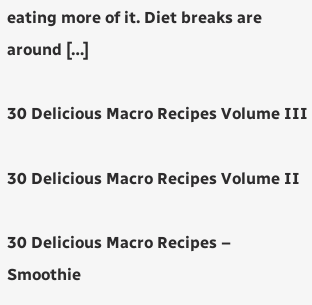eating more of it. Diet breaks are around […]

30 Delicious Macro Recipes Volume III

30 Delicious Macro Recipes Volume II

30 Delicious Macro Recipes – Smoothie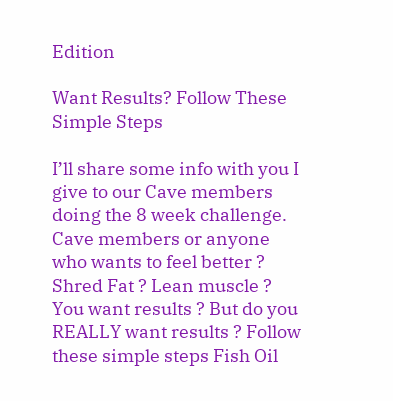Edition

Want Results? Follow These Simple Steps

I’ll share some info with you I give to our Cave members doing the 8 week challenge. Cave members or anyone who wants to feel better ? Shred Fat ? Lean muscle ? You want results ? But do you REALLY want results ? Follow these simple steps Fish Oil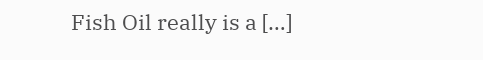Fish Oil really is a […]